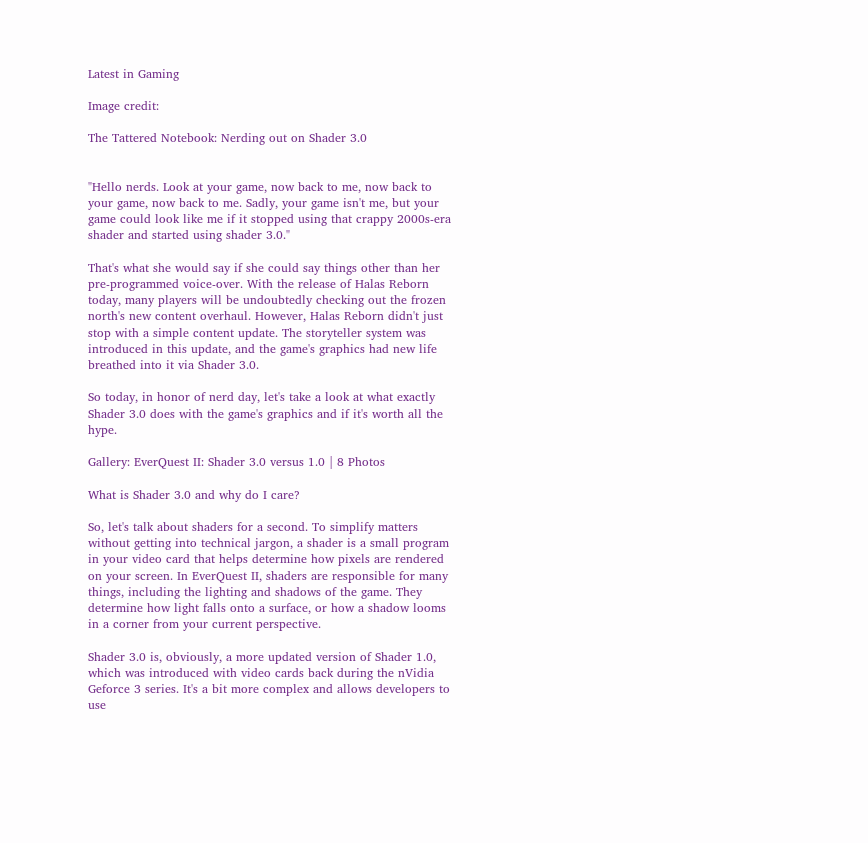Latest in Gaming

Image credit:

The Tattered Notebook: Nerding out on Shader 3.0


"Hello nerds. Look at your game, now back to me, now back to your game, now back to me. Sadly, your game isn't me, but your game could look like me if it stopped using that crappy 2000s-era shader and started using shader 3.0."

That's what she would say if she could say things other than her pre-programmed voice-over. With the release of Halas Reborn today, many players will be undoubtedly checking out the frozen north's new content overhaul. However, Halas Reborn didn't just stop with a simple content update. The storyteller system was introduced in this update, and the game's graphics had new life breathed into it via Shader 3.0.

So today, in honor of nerd day, let's take a look at what exactly Shader 3.0 does with the game's graphics and if it's worth all the hype.

Gallery: EverQuest II: Shader 3.0 versus 1.0 | 8 Photos

What is Shader 3.0 and why do I care?

So, let's talk about shaders for a second. To simplify matters without getting into technical jargon, a shader is a small program in your video card that helps determine how pixels are rendered on your screen. In EverQuest II, shaders are responsible for many things, including the lighting and shadows of the game. They determine how light falls onto a surface, or how a shadow looms in a corner from your current perspective.

Shader 3.0 is, obviously, a more updated version of Shader 1.0, which was introduced with video cards back during the nVidia Geforce 3 series. It's a bit more complex and allows developers to use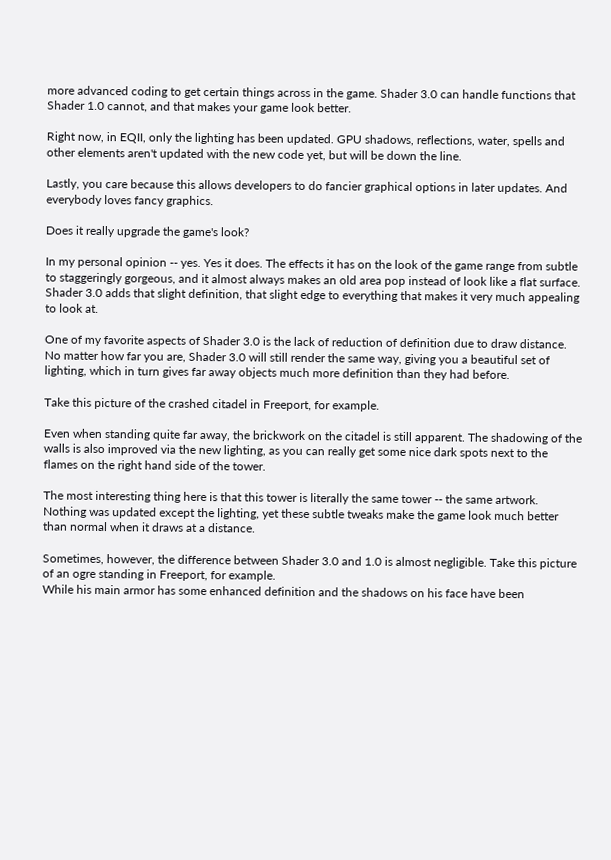more advanced coding to get certain things across in the game. Shader 3.0 can handle functions that Shader 1.0 cannot, and that makes your game look better.

Right now, in EQII, only the lighting has been updated. GPU shadows, reflections, water, spells and other elements aren't updated with the new code yet, but will be down the line.

Lastly, you care because this allows developers to do fancier graphical options in later updates. And everybody loves fancy graphics.

Does it really upgrade the game's look?

In my personal opinion -- yes. Yes it does. The effects it has on the look of the game range from subtle to staggeringly gorgeous, and it almost always makes an old area pop instead of look like a flat surface. Shader 3.0 adds that slight definition, that slight edge to everything that makes it very much appealing to look at.

One of my favorite aspects of Shader 3.0 is the lack of reduction of definition due to draw distance. No matter how far you are, Shader 3.0 will still render the same way, giving you a beautiful set of lighting, which in turn gives far away objects much more definition than they had before.

Take this picture of the crashed citadel in Freeport, for example.

Even when standing quite far away, the brickwork on the citadel is still apparent. The shadowing of the walls is also improved via the new lighting, as you can really get some nice dark spots next to the flames on the right hand side of the tower.

The most interesting thing here is that this tower is literally the same tower -- the same artwork. Nothing was updated except the lighting, yet these subtle tweaks make the game look much better than normal when it draws at a distance.

Sometimes, however, the difference between Shader 3.0 and 1.0 is almost negligible. Take this picture of an ogre standing in Freeport, for example.
While his main armor has some enhanced definition and the shadows on his face have been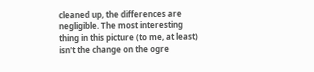cleaned up, the differences are negligible. The most interesting thing in this picture (to me, at least) isn't the change on the ogre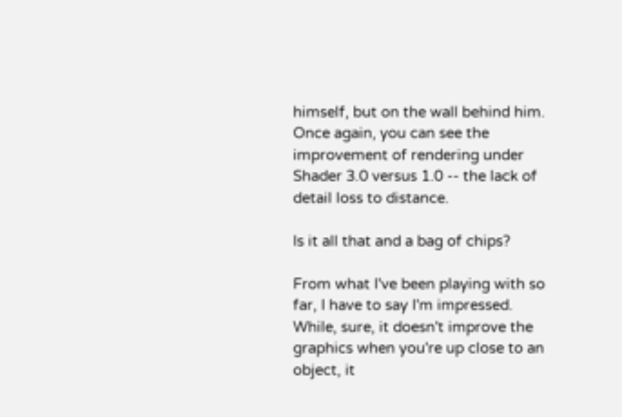himself, but on the wall behind him. Once again, you can see the improvement of rendering under Shader 3.0 versus 1.0 -- the lack of detail loss to distance.

Is it all that and a bag of chips?

From what I've been playing with so far, I have to say I'm impressed. While, sure, it doesn't improve the graphics when you're up close to an object, it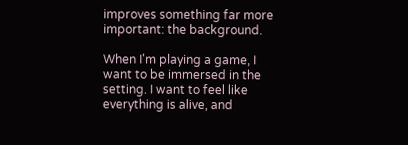improves something far more important: the background.

When I'm playing a game, I want to be immersed in the setting. I want to feel like everything is alive, and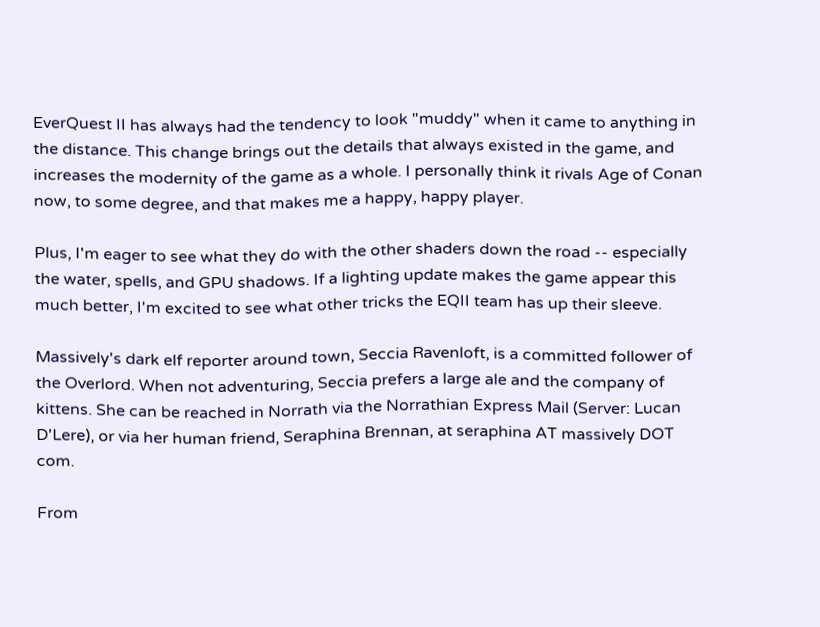EverQuest II has always had the tendency to look "muddy" when it came to anything in the distance. This change brings out the details that always existed in the game, and increases the modernity of the game as a whole. I personally think it rivals Age of Conan now, to some degree, and that makes me a happy, happy player.

Plus, I'm eager to see what they do with the other shaders down the road -- especially the water, spells, and GPU shadows. If a lighting update makes the game appear this much better, I'm excited to see what other tricks the EQII team has up their sleeve.

Massively's dark elf reporter around town, Seccia Ravenloft, is a committed follower of the Overlord. When not adventuring, Seccia prefers a large ale and the company of kittens. She can be reached in Norrath via the Norrathian Express Mail (Server: Lucan D'Lere), or via her human friend, Seraphina Brennan, at seraphina AT massively DOT com.

From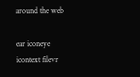around the web

ear iconeye icontext filevr